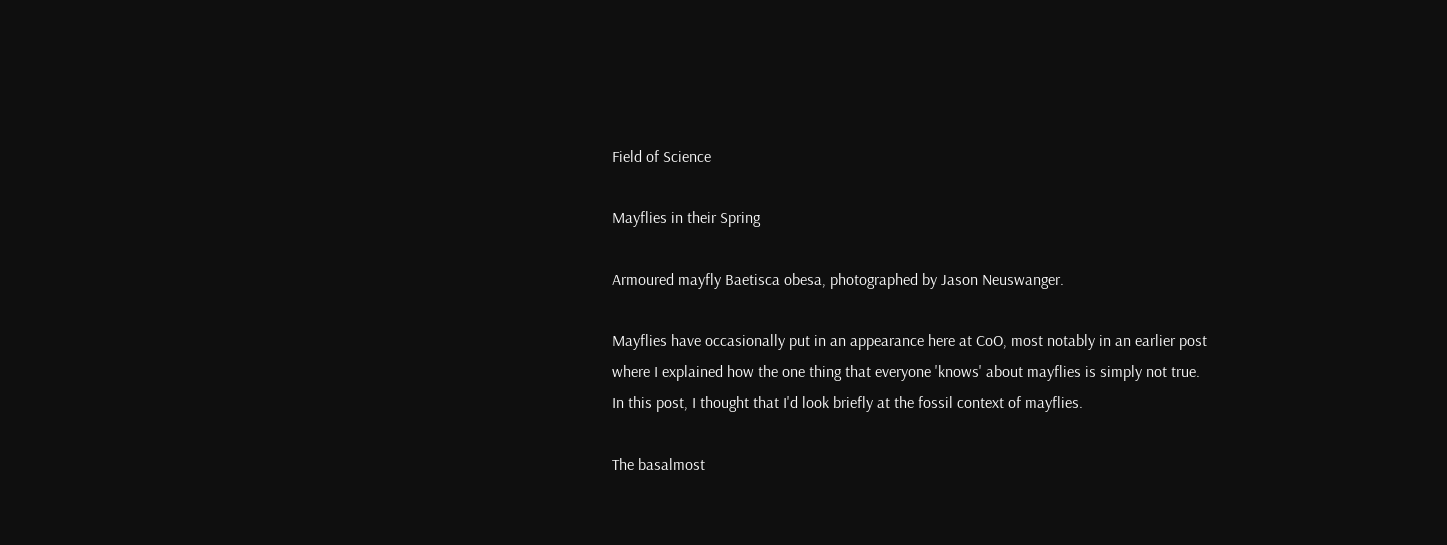Field of Science

Mayflies in their Spring

Armoured mayfly Baetisca obesa, photographed by Jason Neuswanger.

Mayflies have occasionally put in an appearance here at CoO, most notably in an earlier post where I explained how the one thing that everyone 'knows' about mayflies is simply not true. In this post, I thought that I'd look briefly at the fossil context of mayflies.

The basalmost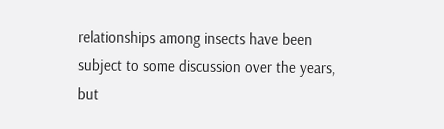relationships among insects have been subject to some discussion over the years, but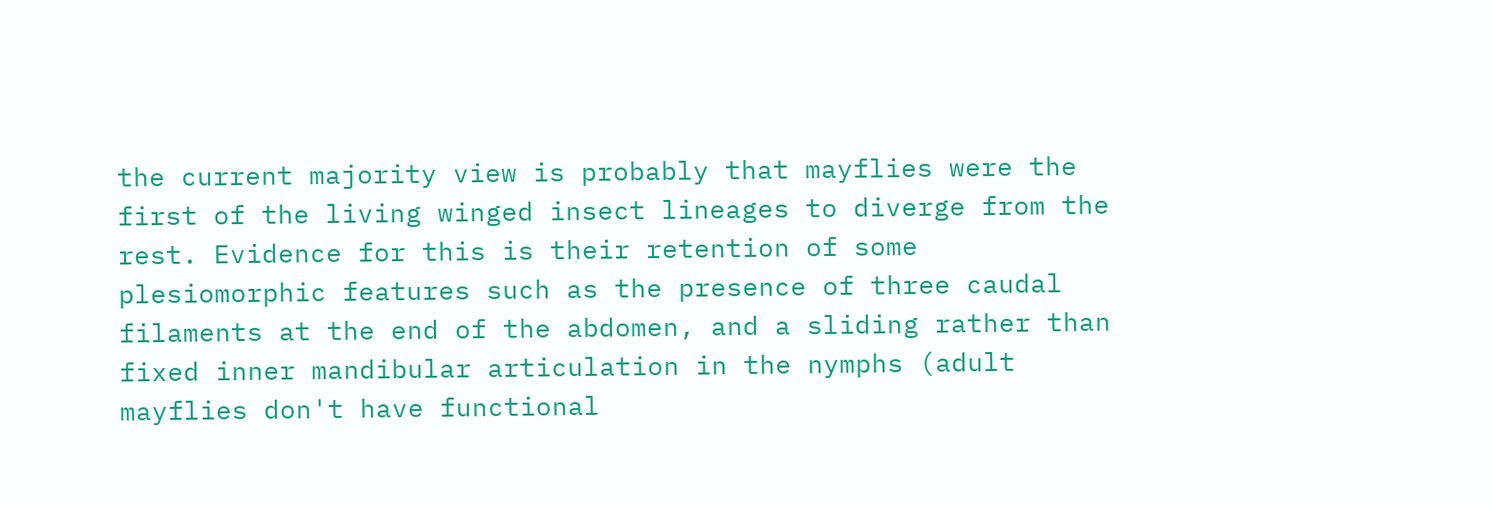the current majority view is probably that mayflies were the first of the living winged insect lineages to diverge from the rest. Evidence for this is their retention of some plesiomorphic features such as the presence of three caudal filaments at the end of the abdomen, and a sliding rather than fixed inner mandibular articulation in the nymphs (adult mayflies don't have functional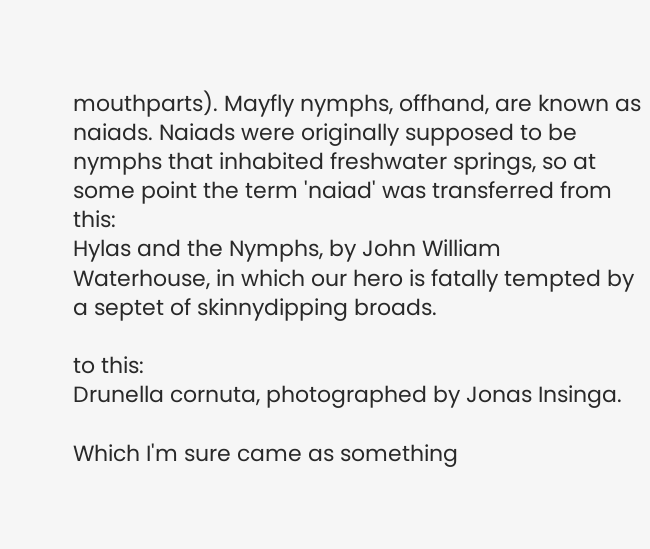mouthparts). Mayfly nymphs, offhand, are known as naiads. Naiads were originally supposed to be nymphs that inhabited freshwater springs, so at some point the term 'naiad' was transferred from this:
Hylas and the Nymphs, by John William Waterhouse, in which our hero is fatally tempted by a septet of skinnydipping broads.

to this:
Drunella cornuta, photographed by Jonas Insinga.

Which I'm sure came as something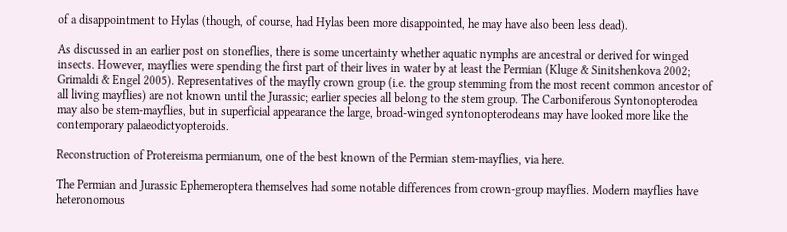of a disappointment to Hylas (though, of course, had Hylas been more disappointed, he may have also been less dead).

As discussed in an earlier post on stoneflies, there is some uncertainty whether aquatic nymphs are ancestral or derived for winged insects. However, mayflies were spending the first part of their lives in water by at least the Permian (Kluge & Sinitshenkova 2002; Grimaldi & Engel 2005). Representatives of the mayfly crown group (i.e. the group stemming from the most recent common ancestor of all living mayflies) are not known until the Jurassic; earlier species all belong to the stem group. The Carboniferous Syntonopterodea may also be stem-mayflies, but in superficial appearance the large, broad-winged syntonopterodeans may have looked more like the contemporary palaeodictyopteroids.

Reconstruction of Protereisma permianum, one of the best known of the Permian stem-mayflies, via here.

The Permian and Jurassic Ephemeroptera themselves had some notable differences from crown-group mayflies. Modern mayflies have heteronomous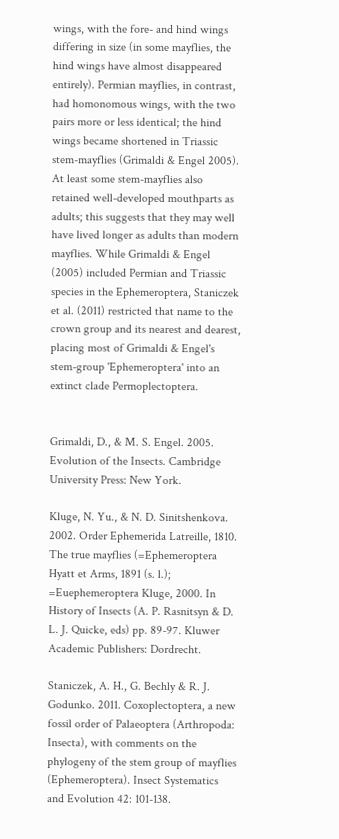wings, with the fore- and hind wings differing in size (in some mayflies, the hind wings have almost disappeared entirely). Permian mayflies, in contrast, had homonomous wings, with the two pairs more or less identical; the hind wings became shortened in Triassic stem-mayflies (Grimaldi & Engel 2005). At least some stem-mayflies also retained well-developed mouthparts as adults; this suggests that they may well have lived longer as adults than modern mayflies. While Grimaldi & Engel (2005) included Permian and Triassic species in the Ephemeroptera, Staniczek et al. (2011) restricted that name to the crown group and its nearest and dearest, placing most of Grimaldi & Engel's stem-group 'Ephemeroptera' into an extinct clade Permoplectoptera.


Grimaldi, D., & M. S. Engel. 2005. Evolution of the Insects. Cambridge University Press: New York.

Kluge, N. Yu., & N. D. Sinitshenkova. 2002. Order Ephemerida Latreille, 1810. The true mayflies (=Ephemeroptera Hyatt et Arms, 1891 (s. l.); =Euephemeroptera Kluge, 2000. In History of Insects (A. P. Rasnitsyn & D. L. J. Quicke, eds) pp. 89-97. Kluwer Academic Publishers: Dordrecht.

Staniczek, A. H., G. Bechly & R. J. Godunko. 2011. Coxoplectoptera, a new fossil order of Palaeoptera (Arthropoda: Insecta), with comments on the phylogeny of the stem group of mayflies (Ephemeroptera). Insect Systematics and Evolution 42: 101-138.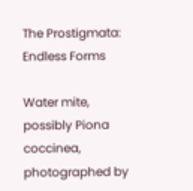The Prostigmata: Endless Forms

Water mite, possibly Piona coccinea, photographed by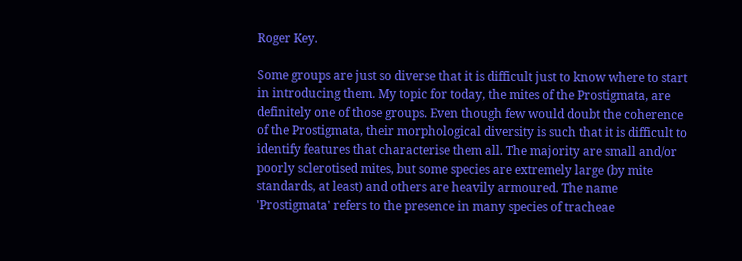Roger Key.

Some groups are just so diverse that it is difficult just to know where to start in introducing them. My topic for today, the mites of the Prostigmata, are definitely one of those groups. Even though few would doubt the coherence of the Prostigmata, their morphological diversity is such that it is difficult to identify features that characterise them all. The majority are small and/or poorly sclerotised mites, but some species are extremely large (by mite standards, at least) and others are heavily armoured. The name 'Prostigmata' refers to the presence in many species of tracheae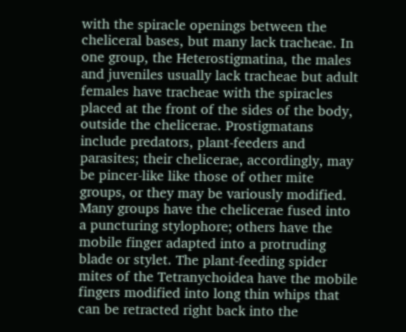with the spiracle openings between the cheliceral bases, but many lack tracheae. In one group, the Heterostigmatina, the males and juveniles usually lack tracheae but adult females have tracheae with the spiracles placed at the front of the sides of the body, outside the chelicerae. Prostigmatans include predators, plant-feeders and parasites; their chelicerae, accordingly, may be pincer-like like those of other mite groups, or they may be variously modified. Many groups have the chelicerae fused into a puncturing stylophore; others have the mobile finger adapted into a protruding blade or stylet. The plant-feeding spider mites of the Tetranychoidea have the mobile fingers modified into long thin whips that can be retracted right back into the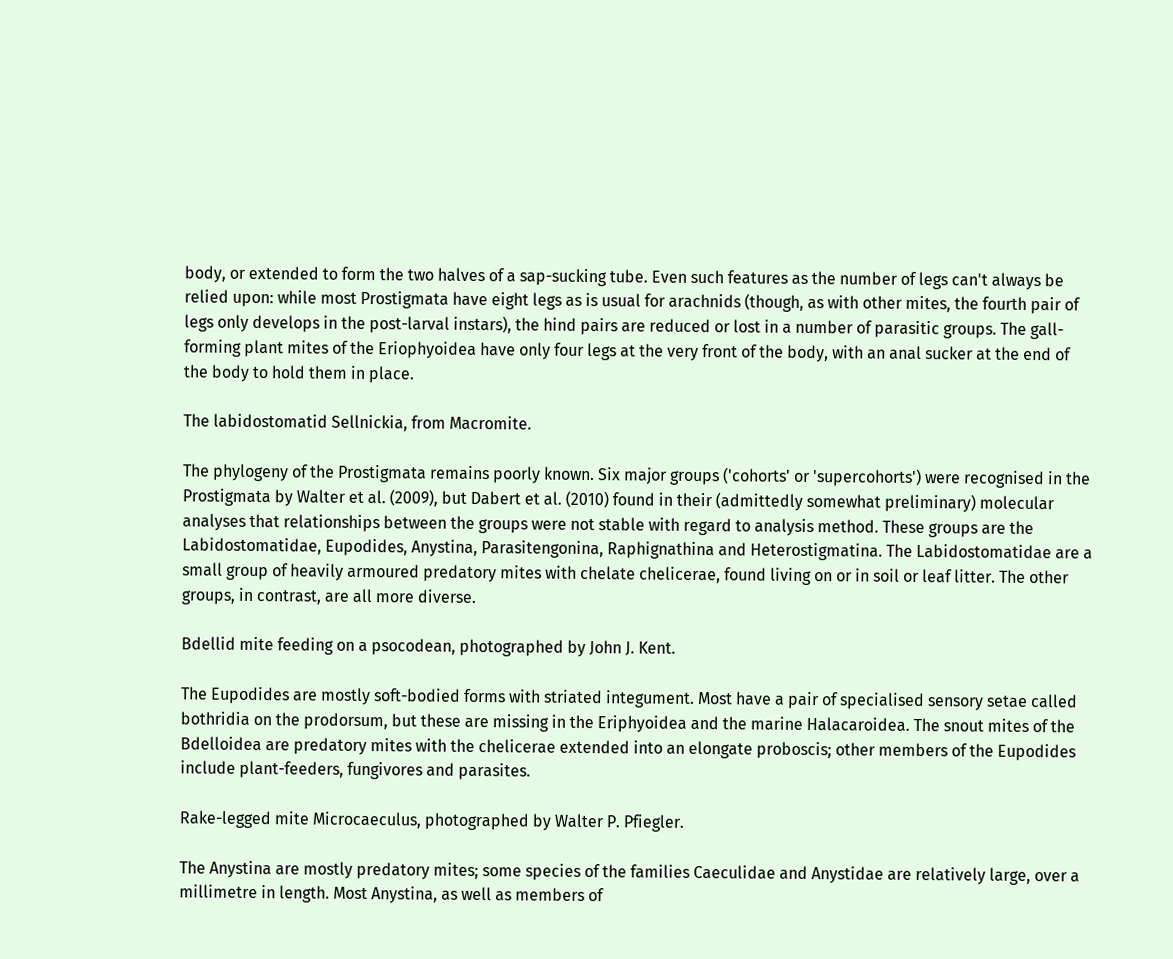body, or extended to form the two halves of a sap-sucking tube. Even such features as the number of legs can't always be relied upon: while most Prostigmata have eight legs as is usual for arachnids (though, as with other mites, the fourth pair of legs only develops in the post-larval instars), the hind pairs are reduced or lost in a number of parasitic groups. The gall-forming plant mites of the Eriophyoidea have only four legs at the very front of the body, with an anal sucker at the end of the body to hold them in place.

The labidostomatid Sellnickia, from Macromite.

The phylogeny of the Prostigmata remains poorly known. Six major groups ('cohorts' or 'supercohorts') were recognised in the Prostigmata by Walter et al. (2009), but Dabert et al. (2010) found in their (admittedly somewhat preliminary) molecular analyses that relationships between the groups were not stable with regard to analysis method. These groups are the Labidostomatidae, Eupodides, Anystina, Parasitengonina, Raphignathina and Heterostigmatina. The Labidostomatidae are a small group of heavily armoured predatory mites with chelate chelicerae, found living on or in soil or leaf litter. The other groups, in contrast, are all more diverse.

Bdellid mite feeding on a psocodean, photographed by John J. Kent.

The Eupodides are mostly soft-bodied forms with striated integument. Most have a pair of specialised sensory setae called bothridia on the prodorsum, but these are missing in the Eriphyoidea and the marine Halacaroidea. The snout mites of the Bdelloidea are predatory mites with the chelicerae extended into an elongate proboscis; other members of the Eupodides include plant-feeders, fungivores and parasites.

Rake-legged mite Microcaeculus, photographed by Walter P. Pfiegler.

The Anystina are mostly predatory mites; some species of the families Caeculidae and Anystidae are relatively large, over a millimetre in length. Most Anystina, as well as members of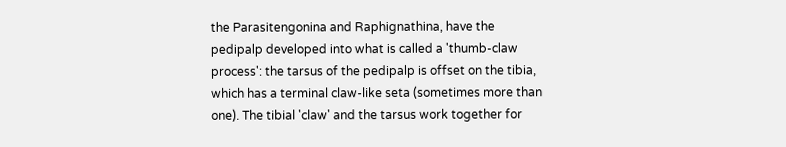the Parasitengonina and Raphignathina, have the pedipalp developed into what is called a 'thumb-claw process': the tarsus of the pedipalp is offset on the tibia, which has a terminal claw-like seta (sometimes more than one). The tibial 'claw' and the tarsus work together for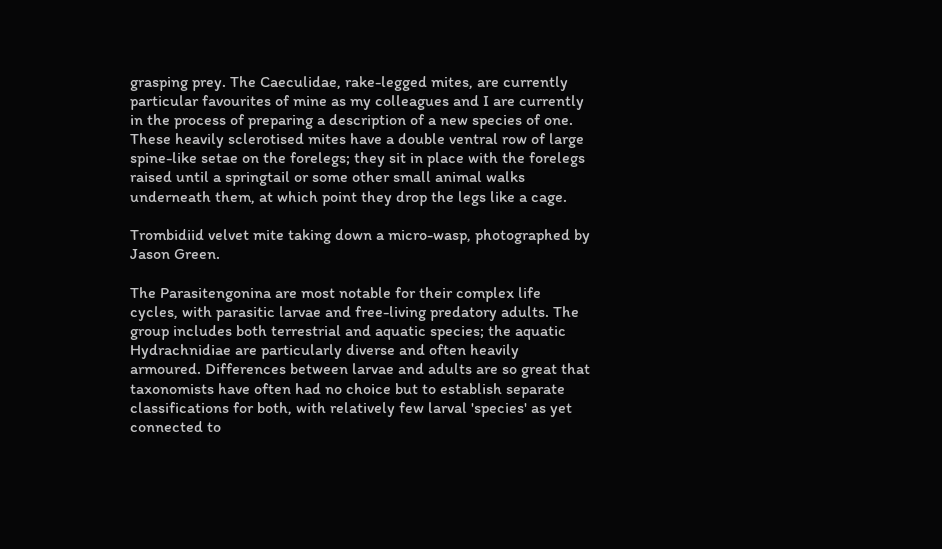grasping prey. The Caeculidae, rake-legged mites, are currently particular favourites of mine as my colleagues and I are currently in the process of preparing a description of a new species of one. These heavily sclerotised mites have a double ventral row of large spine-like setae on the forelegs; they sit in place with the forelegs raised until a springtail or some other small animal walks underneath them, at which point they drop the legs like a cage.

Trombidiid velvet mite taking down a micro-wasp, photographed by Jason Green.

The Parasitengonina are most notable for their complex life cycles, with parasitic larvae and free-living predatory adults. The group includes both terrestrial and aquatic species; the aquatic Hydrachnidiae are particularly diverse and often heavily armoured. Differences between larvae and adults are so great that taxonomists have often had no choice but to establish separate classifications for both, with relatively few larval 'species' as yet connected to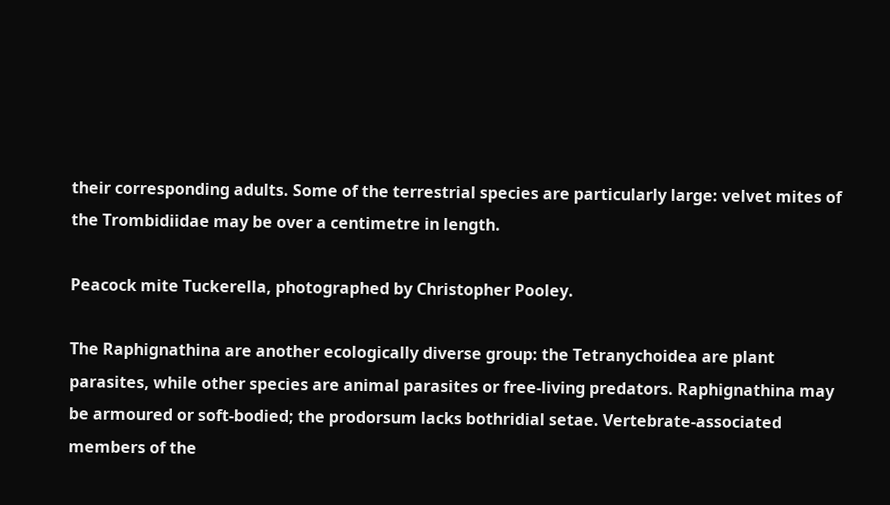their corresponding adults. Some of the terrestrial species are particularly large: velvet mites of the Trombidiidae may be over a centimetre in length.

Peacock mite Tuckerella, photographed by Christopher Pooley.

The Raphignathina are another ecologically diverse group: the Tetranychoidea are plant parasites, while other species are animal parasites or free-living predators. Raphignathina may be armoured or soft-bodied; the prodorsum lacks bothridial setae. Vertebrate-associated members of the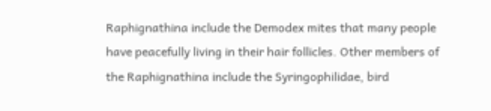Raphignathina include the Demodex mites that many people have peacefully living in their hair follicles. Other members of the Raphignathina include the Syringophilidae, bird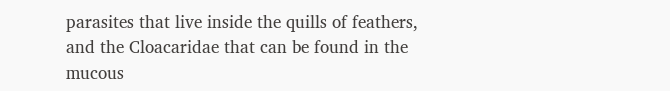parasites that live inside the quills of feathers, and the Cloacaridae that can be found in the mucous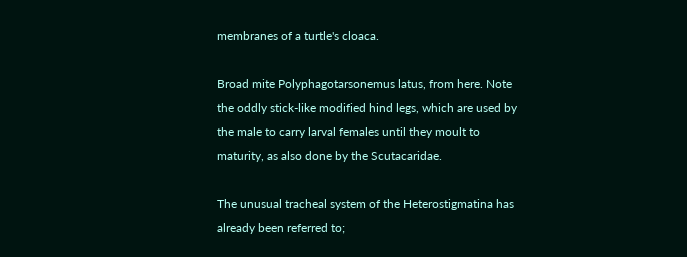membranes of a turtle's cloaca.

Broad mite Polyphagotarsonemus latus, from here. Note the oddly stick-like modified hind legs, which are used by the male to carry larval females until they moult to maturity, as also done by the Scutacaridae.

The unusual tracheal system of the Heterostigmatina has already been referred to;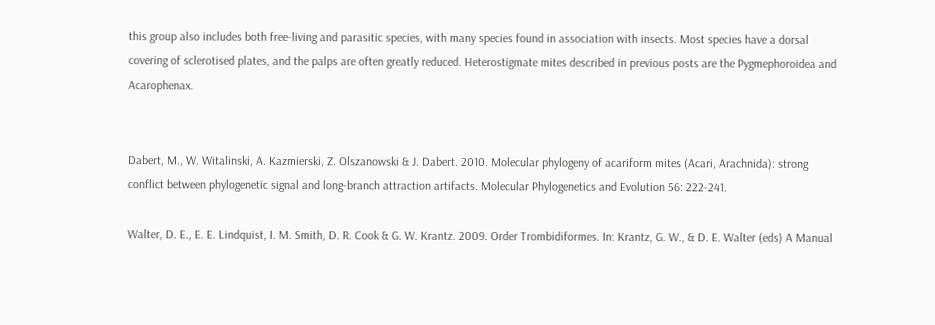this group also includes both free-living and parasitic species, with many species found in association with insects. Most species have a dorsal covering of sclerotised plates, and the palps are often greatly reduced. Heterostigmate mites described in previous posts are the Pygmephoroidea and Acarophenax.


Dabert, M., W. Witalinski, A. Kazmierski, Z. Olszanowski & J. Dabert. 2010. Molecular phylogeny of acariform mites (Acari, Arachnida): strong conflict between phylogenetic signal and long-branch attraction artifacts. Molecular Phylogenetics and Evolution 56: 222-241.

Walter, D. E., E. E. Lindquist, I. M. Smith, D. R. Cook & G. W. Krantz. 2009. Order Trombidiformes. In: Krantz, G. W., & D. E. Walter (eds) A Manual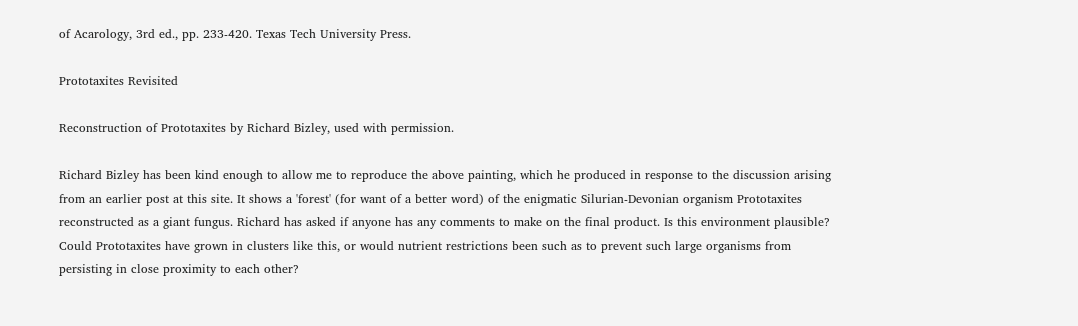of Acarology, 3rd ed., pp. 233-420. Texas Tech University Press.

Prototaxites Revisited

Reconstruction of Prototaxites by Richard Bizley, used with permission.

Richard Bizley has been kind enough to allow me to reproduce the above painting, which he produced in response to the discussion arising from an earlier post at this site. It shows a 'forest' (for want of a better word) of the enigmatic Silurian-Devonian organism Prototaxites reconstructed as a giant fungus. Richard has asked if anyone has any comments to make on the final product. Is this environment plausible? Could Prototaxites have grown in clusters like this, or would nutrient restrictions been such as to prevent such large organisms from persisting in close proximity to each other?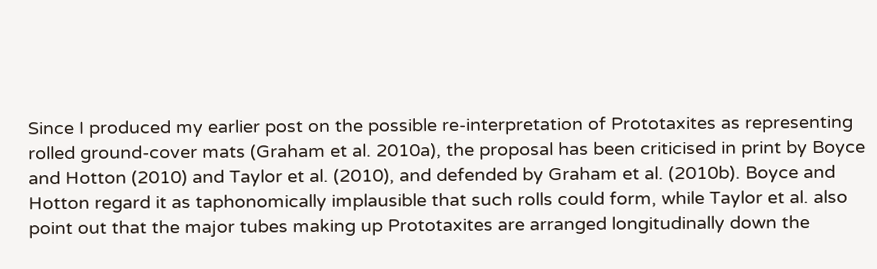Since I produced my earlier post on the possible re-interpretation of Prototaxites as representing rolled ground-cover mats (Graham et al. 2010a), the proposal has been criticised in print by Boyce and Hotton (2010) and Taylor et al. (2010), and defended by Graham et al. (2010b). Boyce and Hotton regard it as taphonomically implausible that such rolls could form, while Taylor et al. also point out that the major tubes making up Prototaxites are arranged longitudinally down the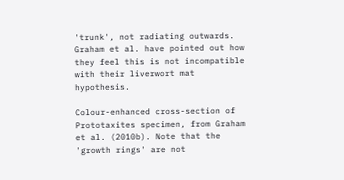'trunk', not radiating outwards. Graham et al. have pointed out how they feel this is not incompatible with their liverwort mat hypothesis.

Colour-enhanced cross-section of Prototaxites specimen, from Graham et al. (2010b). Note that the 'growth rings' are not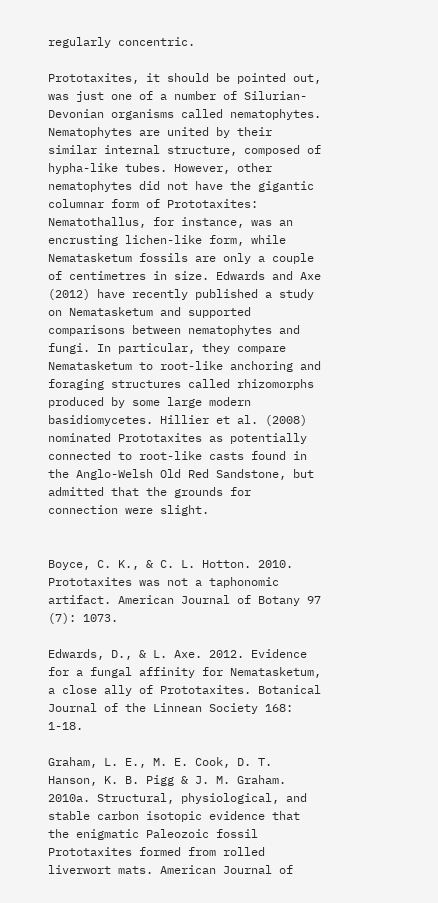regularly concentric.

Prototaxites, it should be pointed out, was just one of a number of Silurian-Devonian organisms called nematophytes. Nematophytes are united by their similar internal structure, composed of hypha-like tubes. However, other nematophytes did not have the gigantic columnar form of Prototaxites: Nematothallus, for instance, was an encrusting lichen-like form, while Nematasketum fossils are only a couple of centimetres in size. Edwards and Axe (2012) have recently published a study on Nematasketum and supported comparisons between nematophytes and fungi. In particular, they compare Nematasketum to root-like anchoring and foraging structures called rhizomorphs produced by some large modern basidiomycetes. Hillier et al. (2008) nominated Prototaxites as potentially connected to root-like casts found in the Anglo-Welsh Old Red Sandstone, but admitted that the grounds for connection were slight.


Boyce, C. K., & C. L. Hotton. 2010. Prototaxites was not a taphonomic artifact. American Journal of Botany 97 (7): 1073.

Edwards, D., & L. Axe. 2012. Evidence for a fungal affinity for Nematasketum, a close ally of Prototaxites. Botanical Journal of the Linnean Society 168: 1-18.

Graham, L. E., M. E. Cook, D. T. Hanson, K. B. Pigg & J. M. Graham. 2010a. Structural, physiological, and stable carbon isotopic evidence that the enigmatic Paleozoic fossil Prototaxites formed from rolled liverwort mats. American Journal of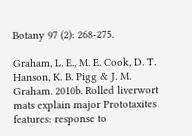Botany 97 (2): 268-275.

Graham, L. E., M. E. Cook, D. T. Hanson, K. B. Pigg & J. M. Graham. 2010b. Rolled liverwort mats explain major Prototaxites features: response to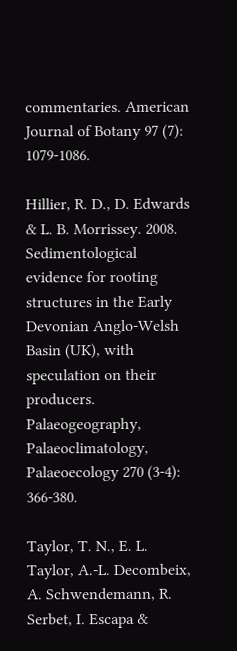commentaries. American Journal of Botany 97 (7): 1079-1086.

Hillier, R. D., D. Edwards & L. B. Morrissey. 2008. Sedimentological evidence for rooting structures in the Early Devonian Anglo-Welsh Basin (UK), with speculation on their producers. Palaeogeography, Palaeoclimatology, Palaeoecology 270 (3-4): 366-380.

Taylor, T. N., E. L. Taylor, A.-L. Decombeix, A. Schwendemann, R. Serbet, I. Escapa &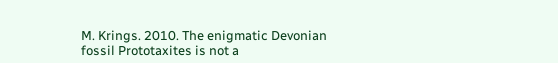M. Krings. 2010. The enigmatic Devonian fossil Prototaxites is not a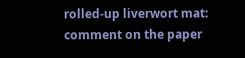rolled-up liverwort mat: comment on the paper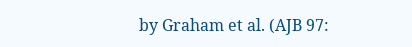by Graham et al. (AJB 97: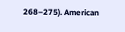268–275). American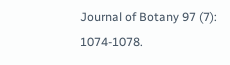Journal of Botany 97 (7): 1074-1078.